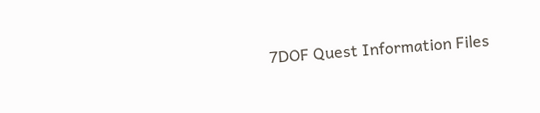7DOF Quest Information Files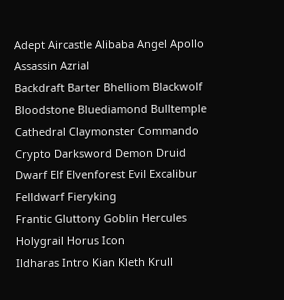Adept Aircastle Alibaba Angel Apollo Assassin Azrial
Backdraft Barter Bhelliom Blackwolf Bloodstone Bluediamond Bulltemple
Cathedral Claymonster Commando Crypto Darksword Demon Druid
Dwarf Elf Elvenforest Evil Excalibur Felldwarf Fieryking
Frantic Gluttony Goblin Hercules Holygrail Horus Icon
Ildharas Intro Kian Kleth Krull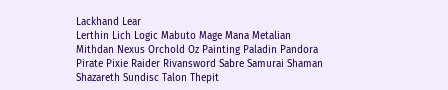Lackhand Lear
Lerthin Lich Logic Mabuto Mage Mana Metalian
Mithdan Nexus Orchold Oz Painting Paladin Pandora
Pirate Pixie Raider Rivansword Sabre Samurai Shaman
Shazareth Sundisc Talon Thepit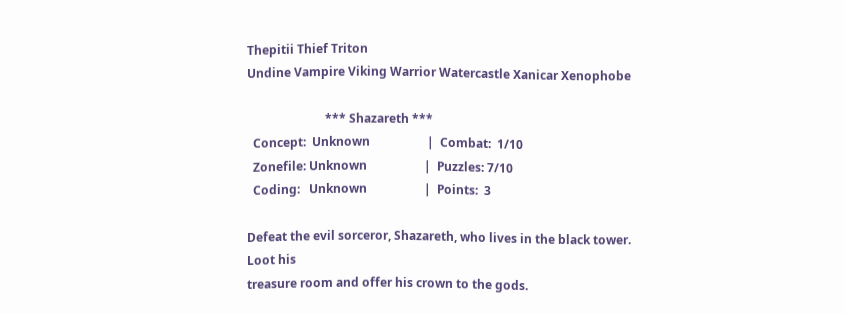Thepitii Thief Triton
Undine Vampire Viking Warrior Watercastle Xanicar Xenophobe

                          *** Shazareth ***
  Concept:  Unknown                   |  Combat:  1/10
  Zonefile: Unknown                   |  Puzzles: 7/10
  Coding:   Unknown                   |  Points:  3

Defeat the evil sorceror, Shazareth, who lives in the black tower. Loot his
treasure room and offer his crown to the gods.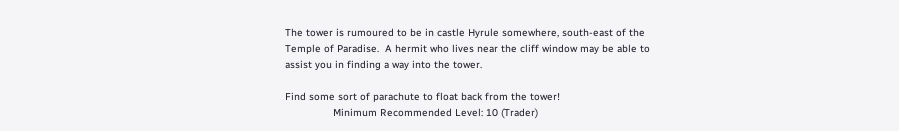The tower is rumoured to be in castle Hyrule somewhere, south-east of the
Temple of Paradise.  A hermit who lives near the cliff window may be able to
assist you in finding a way into the tower.

Find some sort of parachute to float back from the tower!
                Minimum Recommended Level: 10 (Trader)